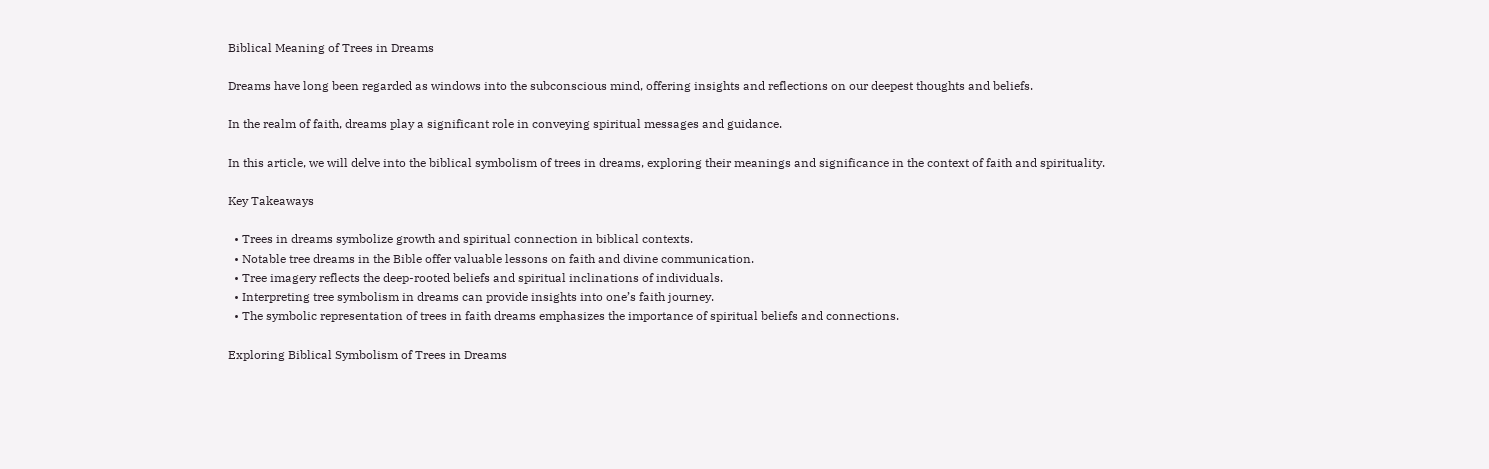Biblical Meaning of Trees in Dreams

Dreams have long been regarded as windows into the subconscious mind, offering insights and reflections on our deepest thoughts and beliefs.

In the realm of faith, dreams play a significant role in conveying spiritual messages and guidance.

In this article, we will delve into the biblical symbolism of trees in dreams, exploring their meanings and significance in the context of faith and spirituality.

Key Takeaways

  • Trees in dreams symbolize growth and spiritual connection in biblical contexts.
  • Notable tree dreams in the Bible offer valuable lessons on faith and divine communication.
  • Tree imagery reflects the deep-rooted beliefs and spiritual inclinations of individuals.
  • Interpreting tree symbolism in dreams can provide insights into one’s faith journey.
  • The symbolic representation of trees in faith dreams emphasizes the importance of spiritual beliefs and connections.

Exploring Biblical Symbolism of Trees in Dreams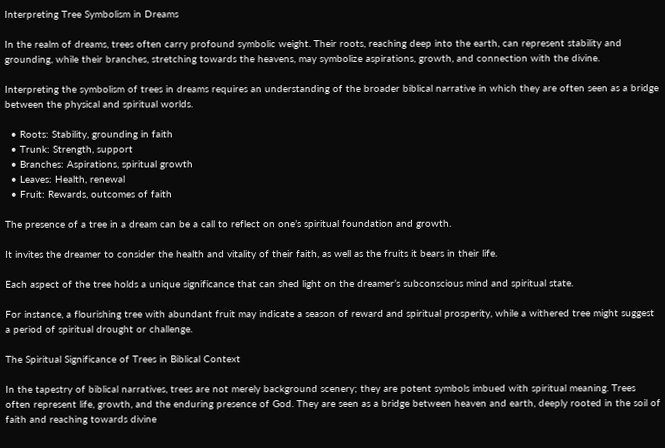Interpreting Tree Symbolism in Dreams

In the realm of dreams, trees often carry profound symbolic weight. Their roots, reaching deep into the earth, can represent stability and grounding, while their branches, stretching towards the heavens, may symbolize aspirations, growth, and connection with the divine.

Interpreting the symbolism of trees in dreams requires an understanding of the broader biblical narrative in which they are often seen as a bridge between the physical and spiritual worlds.

  • Roots: Stability, grounding in faith
  • Trunk: Strength, support
  • Branches: Aspirations, spiritual growth
  • Leaves: Health, renewal
  • Fruit: Rewards, outcomes of faith

The presence of a tree in a dream can be a call to reflect on one’s spiritual foundation and growth.

It invites the dreamer to consider the health and vitality of their faith, as well as the fruits it bears in their life.

Each aspect of the tree holds a unique significance that can shed light on the dreamer’s subconscious mind and spiritual state.

For instance, a flourishing tree with abundant fruit may indicate a season of reward and spiritual prosperity, while a withered tree might suggest a period of spiritual drought or challenge.

The Spiritual Significance of Trees in Biblical Context

In the tapestry of biblical narratives, trees are not merely background scenery; they are potent symbols imbued with spiritual meaning. Trees often represent life, growth, and the enduring presence of God. They are seen as a bridge between heaven and earth, deeply rooted in the soil of faith and reaching towards divine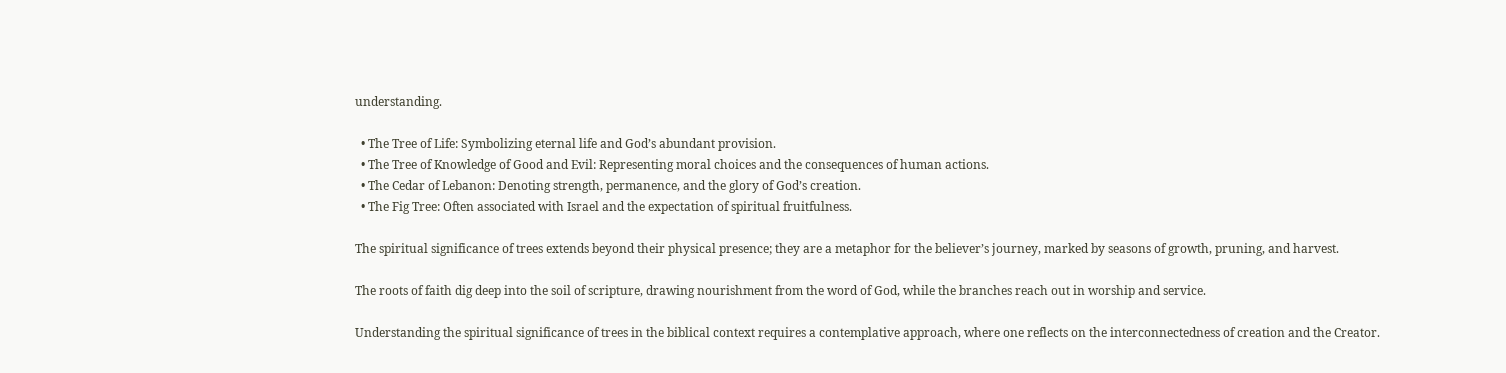understanding.

  • The Tree of Life: Symbolizing eternal life and God’s abundant provision.
  • The Tree of Knowledge of Good and Evil: Representing moral choices and the consequences of human actions.
  • The Cedar of Lebanon: Denoting strength, permanence, and the glory of God’s creation.
  • The Fig Tree: Often associated with Israel and the expectation of spiritual fruitfulness.

The spiritual significance of trees extends beyond their physical presence; they are a metaphor for the believer’s journey, marked by seasons of growth, pruning, and harvest.

The roots of faith dig deep into the soil of scripture, drawing nourishment from the word of God, while the branches reach out in worship and service.

Understanding the spiritual significance of trees in the biblical context requires a contemplative approach, where one reflects on the interconnectedness of creation and the Creator.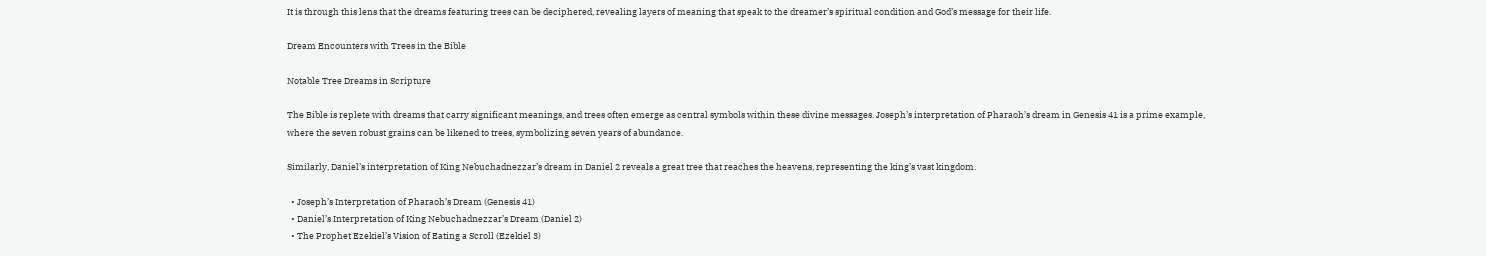It is through this lens that the dreams featuring trees can be deciphered, revealing layers of meaning that speak to the dreamer’s spiritual condition and God’s message for their life.

Dream Encounters with Trees in the Bible

Notable Tree Dreams in Scripture

The Bible is replete with dreams that carry significant meanings, and trees often emerge as central symbols within these divine messages. Joseph’s interpretation of Pharaoh’s dream in Genesis 41 is a prime example, where the seven robust grains can be likened to trees, symbolizing seven years of abundance.

Similarly, Daniel’s interpretation of King Nebuchadnezzar’s dream in Daniel 2 reveals a great tree that reaches the heavens, representing the king’s vast kingdom.

  • Joseph’s Interpretation of Pharaoh’s Dream (Genesis 41)
  • Daniel’s Interpretation of King Nebuchadnezzar’s Dream (Daniel 2)
  • The Prophet Ezekiel’s Vision of Eating a Scroll (Ezekiel 3)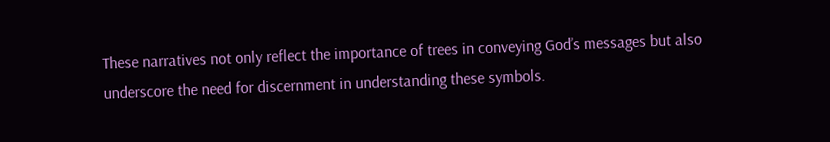These narratives not only reflect the importance of trees in conveying God’s messages but also underscore the need for discernment in understanding these symbols.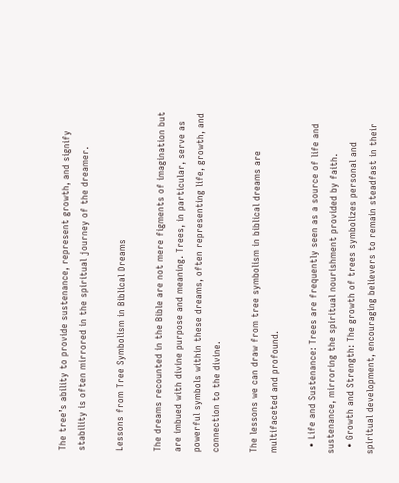The tree’s ability to provide sustenance, represent growth, and signify stability is often mirrored in the spiritual journey of the dreamer.

Lessons from Tree Symbolism in Biblical Dreams

The dreams recounted in the Bible are not mere figments of imagination but are imbued with divine purpose and meaning. Trees, in particular, serve as powerful symbols within these dreams, often representing life, growth, and connection to the divine.

The lessons we can draw from tree symbolism in biblical dreams are multifaceted and profound.

  • Life and Sustenance: Trees are frequently seen as a source of life and sustenance, mirroring the spiritual nourishment provided by faith.
  • Growth and Strength: The growth of trees symbolizes personal and spiritual development, encouraging believers to remain steadfast in their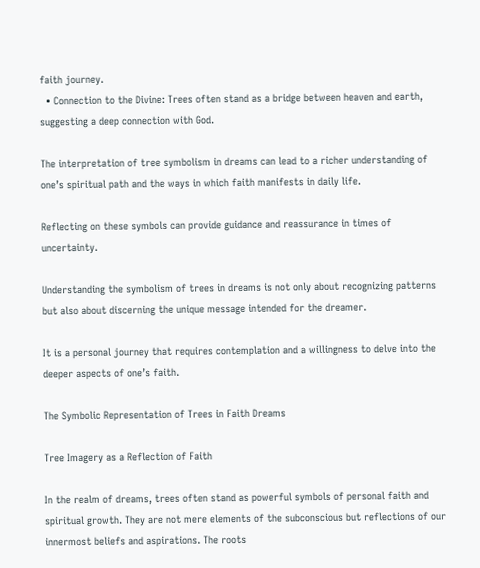faith journey.
  • Connection to the Divine: Trees often stand as a bridge between heaven and earth, suggesting a deep connection with God.

The interpretation of tree symbolism in dreams can lead to a richer understanding of one’s spiritual path and the ways in which faith manifests in daily life.

Reflecting on these symbols can provide guidance and reassurance in times of uncertainty.

Understanding the symbolism of trees in dreams is not only about recognizing patterns but also about discerning the unique message intended for the dreamer.

It is a personal journey that requires contemplation and a willingness to delve into the deeper aspects of one’s faith.

The Symbolic Representation of Trees in Faith Dreams

Tree Imagery as a Reflection of Faith

In the realm of dreams, trees often stand as powerful symbols of personal faith and spiritual growth. They are not mere elements of the subconscious but reflections of our innermost beliefs and aspirations. The roots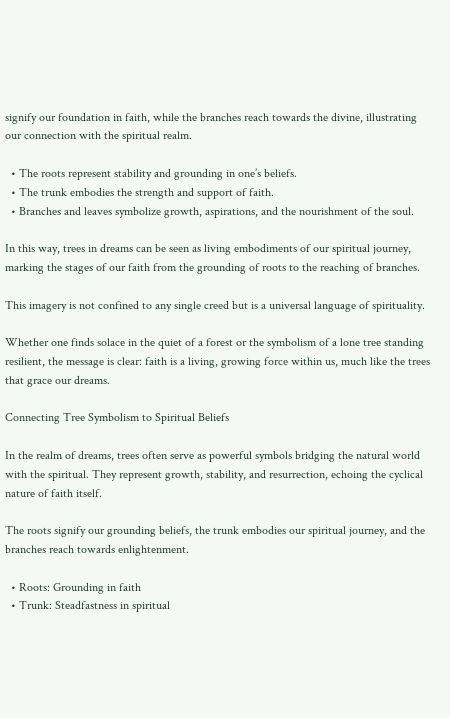signify our foundation in faith, while the branches reach towards the divine, illustrating our connection with the spiritual realm.

  • The roots represent stability and grounding in one’s beliefs.
  • The trunk embodies the strength and support of faith.
  • Branches and leaves symbolize growth, aspirations, and the nourishment of the soul.

In this way, trees in dreams can be seen as living embodiments of our spiritual journey, marking the stages of our faith from the grounding of roots to the reaching of branches.

This imagery is not confined to any single creed but is a universal language of spirituality.

Whether one finds solace in the quiet of a forest or the symbolism of a lone tree standing resilient, the message is clear: faith is a living, growing force within us, much like the trees that grace our dreams.

Connecting Tree Symbolism to Spiritual Beliefs

In the realm of dreams, trees often serve as powerful symbols bridging the natural world with the spiritual. They represent growth, stability, and resurrection, echoing the cyclical nature of faith itself.

The roots signify our grounding beliefs, the trunk embodies our spiritual journey, and the branches reach towards enlightenment.

  • Roots: Grounding in faith
  • Trunk: Steadfastness in spiritual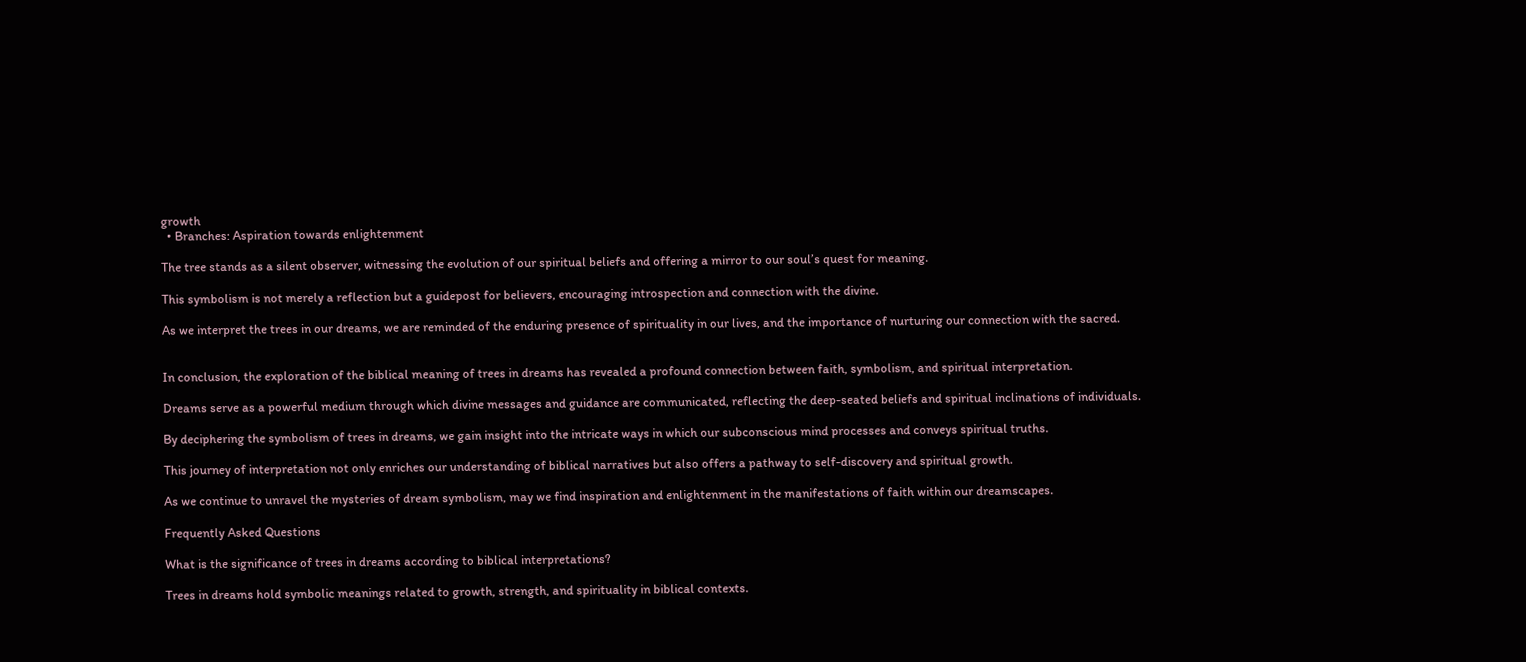growth
  • Branches: Aspiration towards enlightenment

The tree stands as a silent observer, witnessing the evolution of our spiritual beliefs and offering a mirror to our soul’s quest for meaning.

This symbolism is not merely a reflection but a guidepost for believers, encouraging introspection and connection with the divine.

As we interpret the trees in our dreams, we are reminded of the enduring presence of spirituality in our lives, and the importance of nurturing our connection with the sacred.


In conclusion, the exploration of the biblical meaning of trees in dreams has revealed a profound connection between faith, symbolism, and spiritual interpretation.

Dreams serve as a powerful medium through which divine messages and guidance are communicated, reflecting the deep-seated beliefs and spiritual inclinations of individuals.

By deciphering the symbolism of trees in dreams, we gain insight into the intricate ways in which our subconscious mind processes and conveys spiritual truths.

This journey of interpretation not only enriches our understanding of biblical narratives but also offers a pathway to self-discovery and spiritual growth.

As we continue to unravel the mysteries of dream symbolism, may we find inspiration and enlightenment in the manifestations of faith within our dreamscapes.

Frequently Asked Questions

What is the significance of trees in dreams according to biblical interpretations?

Trees in dreams hold symbolic meanings related to growth, strength, and spirituality in biblical contexts.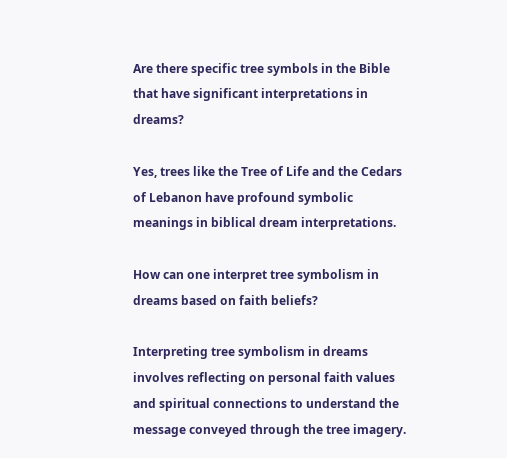Are there specific tree symbols in the Bible that have significant interpretations in dreams?

Yes, trees like the Tree of Life and the Cedars of Lebanon have profound symbolic meanings in biblical dream interpretations.

How can one interpret tree symbolism in dreams based on faith beliefs?

Interpreting tree symbolism in dreams involves reflecting on personal faith values and spiritual connections to understand the message conveyed through the tree imagery.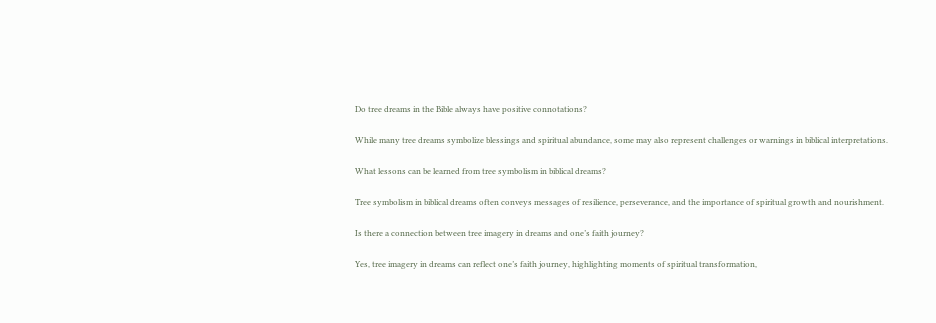Do tree dreams in the Bible always have positive connotations?

While many tree dreams symbolize blessings and spiritual abundance, some may also represent challenges or warnings in biblical interpretations.

What lessons can be learned from tree symbolism in biblical dreams?

Tree symbolism in biblical dreams often conveys messages of resilience, perseverance, and the importance of spiritual growth and nourishment.

Is there a connection between tree imagery in dreams and one’s faith journey?

Yes, tree imagery in dreams can reflect one’s faith journey, highlighting moments of spiritual transformation,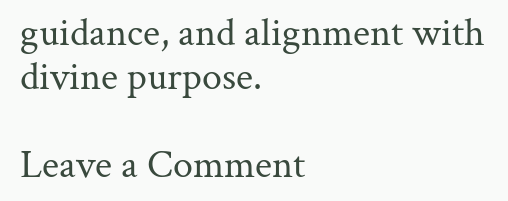guidance, and alignment with divine purpose.

Leave a Comment